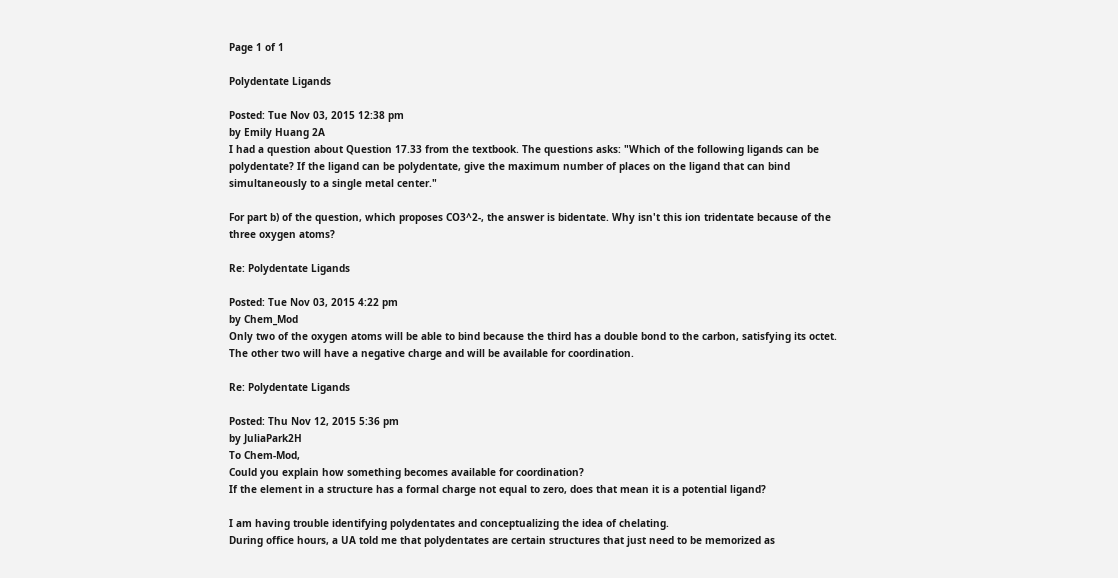Page 1 of 1

Polydentate Ligands

Posted: Tue Nov 03, 2015 12:38 pm
by Emily Huang 2A
I had a question about Question 17.33 from the textbook. The questions asks: "Which of the following ligands can be polydentate? If the ligand can be polydentate, give the maximum number of places on the ligand that can bind simultaneously to a single metal center."

For part b) of the question, which proposes CO3^2-, the answer is bidentate. Why isn't this ion tridentate because of the three oxygen atoms?

Re: Polydentate Ligands

Posted: Tue Nov 03, 2015 4:22 pm
by Chem_Mod
Only two of the oxygen atoms will be able to bind because the third has a double bond to the carbon, satisfying its octet. The other two will have a negative charge and will be available for coordination.

Re: Polydentate Ligands

Posted: Thu Nov 12, 2015 5:36 pm
by JuliaPark2H
To Chem-Mod,
Could you explain how something becomes available for coordination?
If the element in a structure has a formal charge not equal to zero, does that mean it is a potential ligand?

I am having trouble identifying polydentates and conceptualizing the idea of chelating.
During office hours, a UA told me that polydentates are certain structures that just need to be memorized as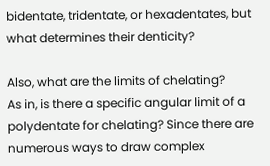bidentate, tridentate, or hexadentates, but what determines their denticity?

Also, what are the limits of chelating?
As in, is there a specific angular limit of a polydentate for chelating? Since there are numerous ways to draw complex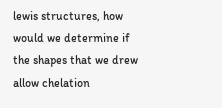lewis structures, how would we determine if the shapes that we drew allow chelation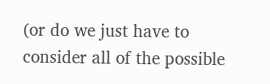(or do we just have to consider all of the possible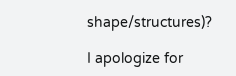shape/structures)?

I apologize for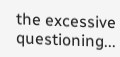the excessive questioning...